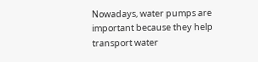Nowadays, water pumps are important because they help transport water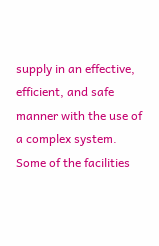supply in an effective, efficient, and safe manner with the use of a complex system. Some of the facilities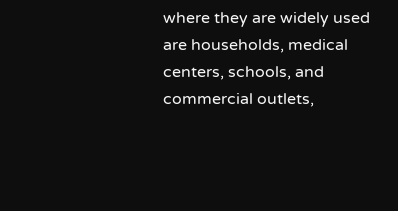where they are widely used are households, medical centers, schools, and commercial outlets,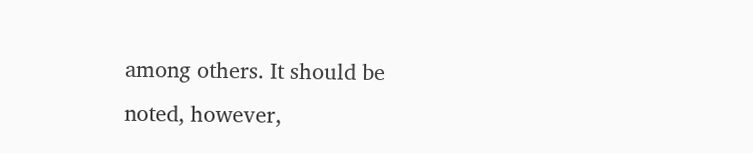among others. It should be noted, however,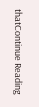thatContinue Reading